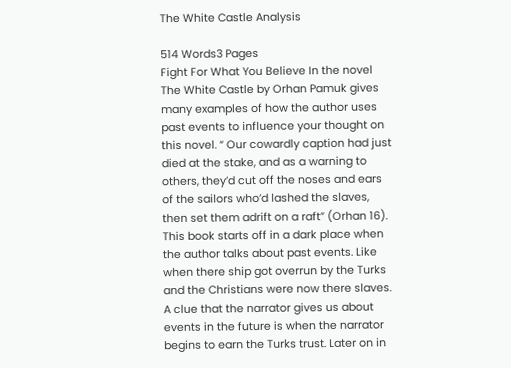The White Castle Analysis

514 Words3 Pages
Fight For What You Believe In the novel The White Castle by Orhan Pamuk gives many examples of how the author uses past events to influence your thought on this novel. “ Our cowardly caption had just died at the stake, and as a warning to others, they’d cut off the noses and ears of the sailors who’d lashed the slaves, then set them adrift on a raft” (Orhan 16). This book starts off in a dark place when the author talks about past events. Like when there ship got overrun by the Turks and the Christians were now there slaves. A clue that the narrator gives us about events in the future is when the narrator begins to earn the Turks trust. Later on in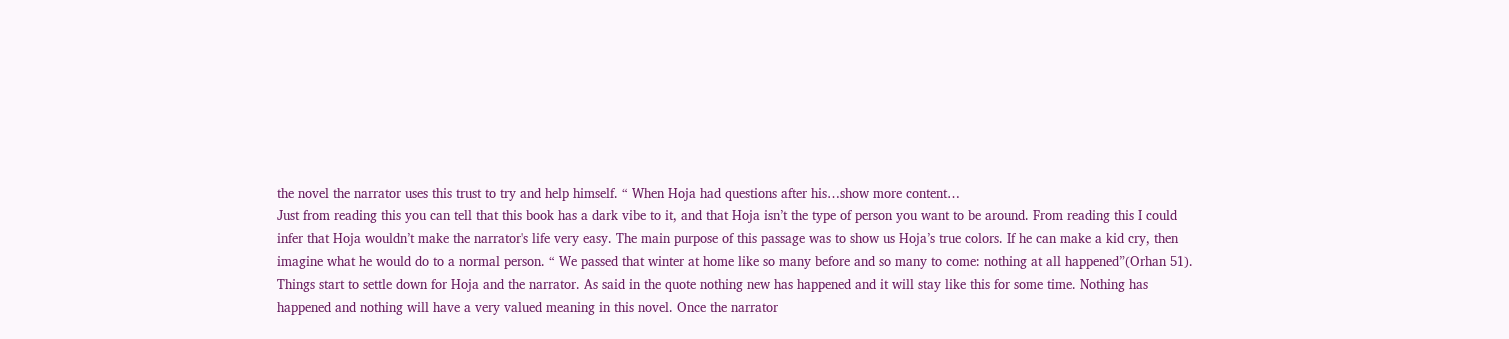the novel the narrator uses this trust to try and help himself. “ When Hoja had questions after his…show more content…
Just from reading this you can tell that this book has a dark vibe to it, and that Hoja isn’t the type of person you want to be around. From reading this I could infer that Hoja wouldn’t make the narrator's life very easy. The main purpose of this passage was to show us Hoja’s true colors. If he can make a kid cry, then imagine what he would do to a normal person. “ We passed that winter at home like so many before and so many to come: nothing at all happened”(Orhan 51). Things start to settle down for Hoja and the narrator. As said in the quote nothing new has happened and it will stay like this for some time. Nothing has happened and nothing will have a very valued meaning in this novel. Once the narrator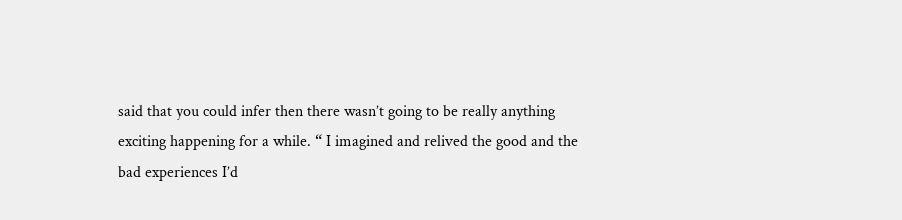said that you could infer then there wasn’t going to be really anything exciting happening for a while. “ I imagined and relived the good and the bad experiences I’d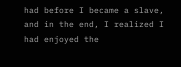had before I became a slave, and in the end, I realized I had enjoyed the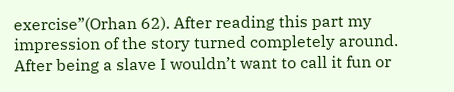exercise”(Orhan 62). After reading this part my impression of the story turned completely around. After being a slave I wouldn’t want to call it fun or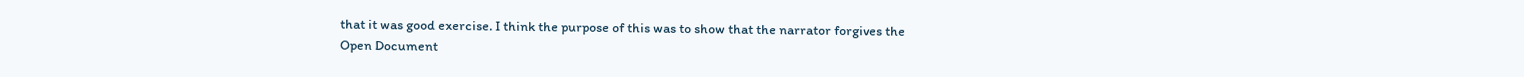that it was good exercise. I think the purpose of this was to show that the narrator forgives the
Open Document